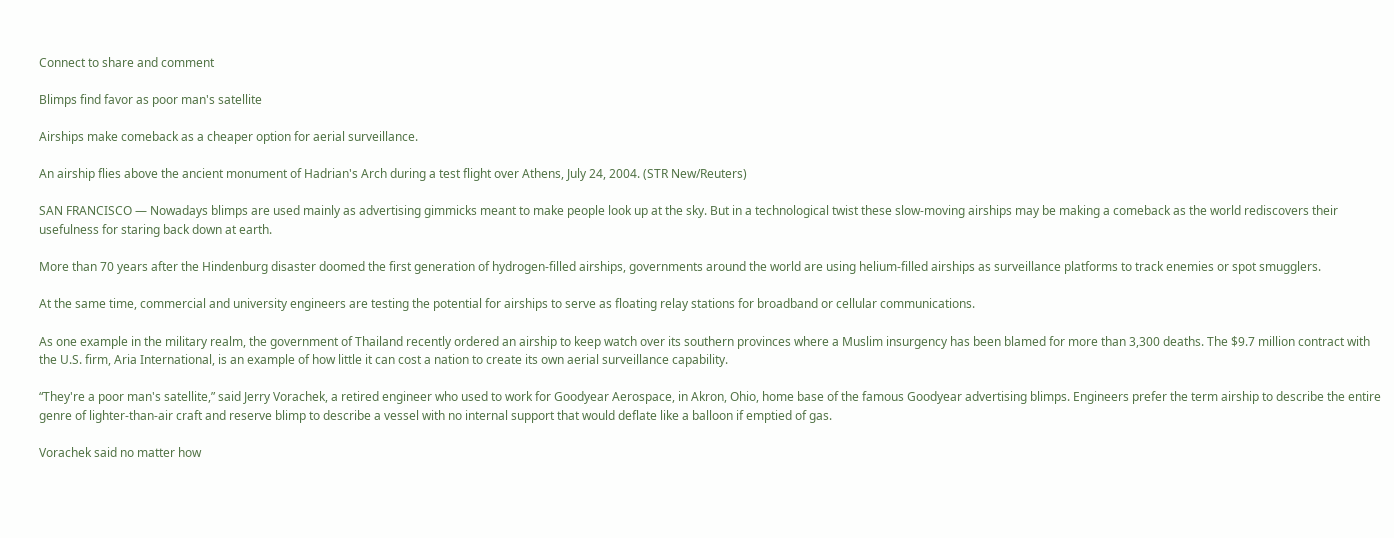Connect to share and comment

Blimps find favor as poor man's satellite

Airships make comeback as a cheaper option for aerial surveillance.

An airship flies above the ancient monument of Hadrian's Arch during a test flight over Athens, July 24, 2004. (STR New/Reuters)

SAN FRANCISCO — Nowadays blimps are used mainly as advertising gimmicks meant to make people look up at the sky. But in a technological twist these slow-moving airships may be making a comeback as the world rediscovers their usefulness for staring back down at earth.

More than 70 years after the Hindenburg disaster doomed the first generation of hydrogen-filled airships, governments around the world are using helium-filled airships as surveillance platforms to track enemies or spot smugglers.

At the same time, commercial and university engineers are testing the potential for airships to serve as floating relay stations for broadband or cellular communications.

As one example in the military realm, the government of Thailand recently ordered an airship to keep watch over its southern provinces where a Muslim insurgency has been blamed for more than 3,300 deaths. The $9.7 million contract with the U.S. firm, Aria International, is an example of how little it can cost a nation to create its own aerial surveillance capability.

“They're a poor man's satellite,” said Jerry Vorachek, a retired engineer who used to work for Goodyear Aerospace, in Akron, Ohio, home base of the famous Goodyear advertising blimps. Engineers prefer the term airship to describe the entire genre of lighter-than-air craft and reserve blimp to describe a vessel with no internal support that would deflate like a balloon if emptied of gas.

Vorachek said no matter how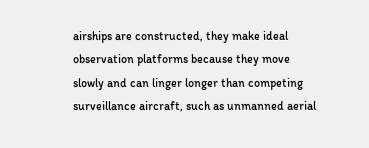airships are constructed, they make ideal observation platforms because they move slowly and can linger longer than competing surveillance aircraft, such as unmanned aerial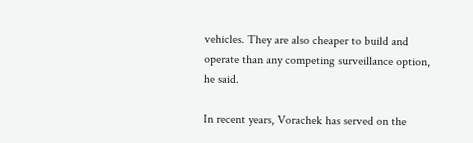vehicles. They are also cheaper to build and operate than any competing surveillance option, he said.

In recent years, Vorachek has served on the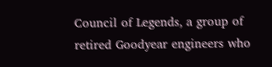Council of Legends, a group of retired Goodyear engineers who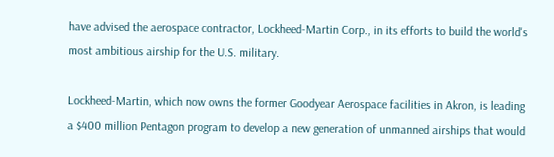have advised the aerospace contractor, Lockheed-Martin Corp., in its efforts to build the world's most ambitious airship for the U.S. military.

Lockheed-Martin, which now owns the former Goodyear Aerospace facilities in Akron, is leading a $400 million Pentagon program to develop a new generation of unmanned airships that would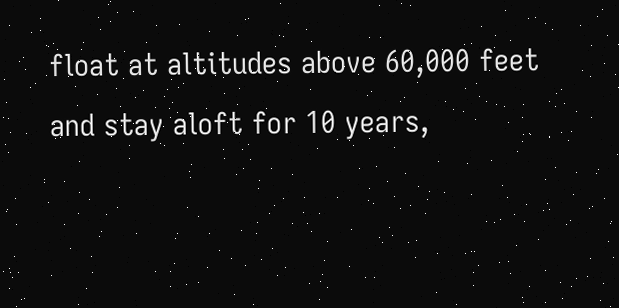float at altitudes above 60,000 feet and stay aloft for 10 years,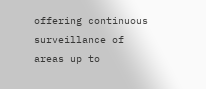offering continuous surveillance of areas up to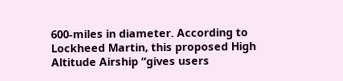600-miles in diameter. According to Lockheed Martin, this proposed High Altitude Airship “gives users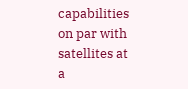capabilities on par with satellites at a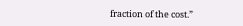fraction of the cost.”